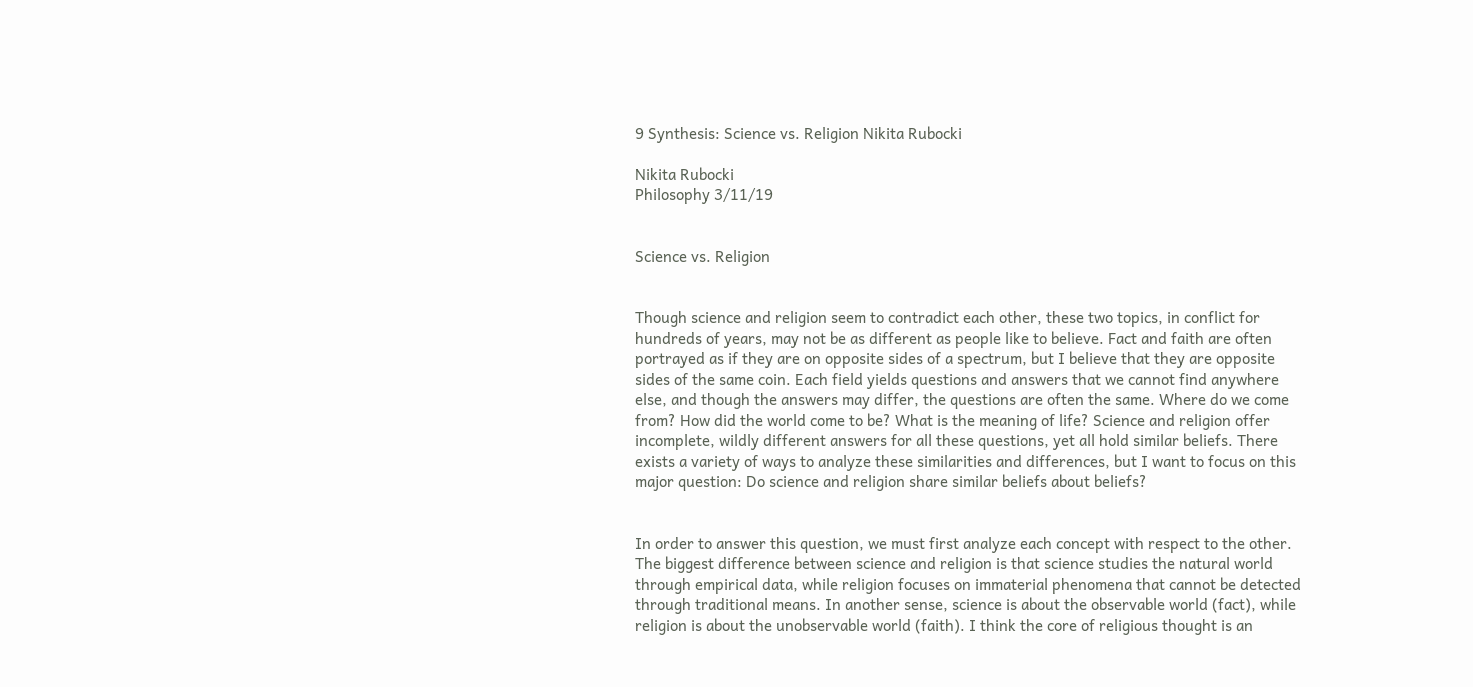9 Synthesis: Science vs. Religion Nikita Rubocki

Nikita Rubocki
Philosophy 3/11/19


Science vs. Religion


Though science and religion seem to contradict each other, these two topics, in conflict for hundreds of years, may not be as different as people like to believe. Fact and faith are often portrayed as if they are on opposite sides of a spectrum, but I believe that they are opposite sides of the same coin. Each field yields questions and answers that we cannot find anywhere else, and though the answers may differ, the questions are often the same. Where do we come from? How did the world come to be? What is the meaning of life? Science and religion offer incomplete, wildly different answers for all these questions, yet all hold similar beliefs. There exists a variety of ways to analyze these similarities and differences, but I want to focus on this major question: Do science and religion share similar beliefs about beliefs?


In order to answer this question, we must first analyze each concept with respect to the other. The biggest difference between science and religion is that science studies the natural world through empirical data, while religion focuses on immaterial phenomena that cannot be detected through traditional means. In another sense, science is about the observable world (fact), while religion is about the unobservable world (faith). I think the core of religious thought is an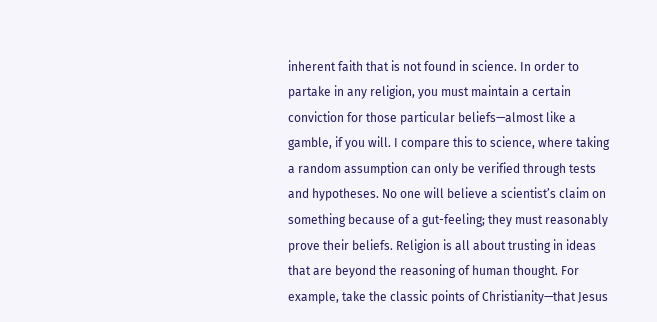inherent faith that is not found in science. In order to partake in any religion, you must maintain a certain conviction for those particular beliefs—almost like a gamble, if you will. I compare this to science, where taking a random assumption can only be verified through tests and hypotheses. No one will believe a scientist’s claim on something because of a gut-feeling; they must reasonably prove their beliefs. Religion is all about trusting in ideas that are beyond the reasoning of human thought. For example, take the classic points of Christianity—that Jesus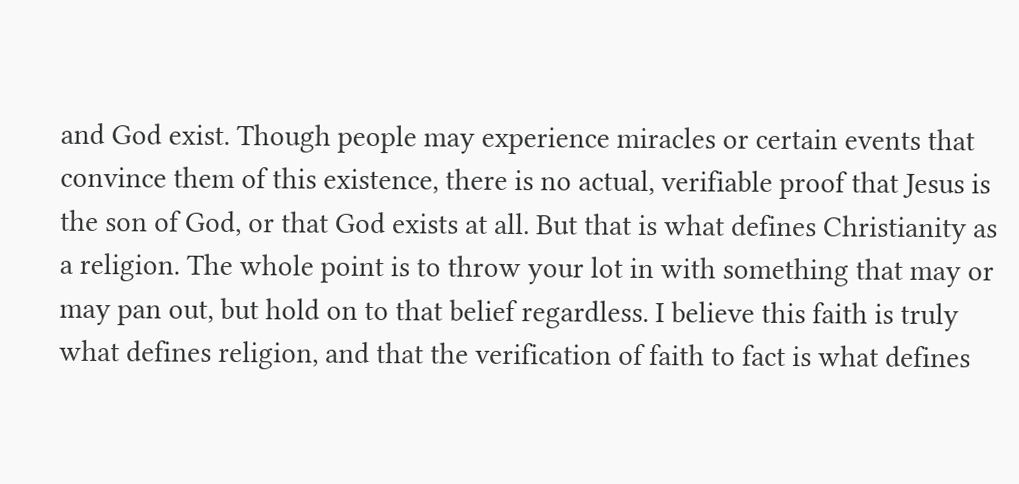and God exist. Though people may experience miracles or certain events that convince them of this existence, there is no actual, verifiable proof that Jesus is the son of God, or that God exists at all. But that is what defines Christianity as a religion. The whole point is to throw your lot in with something that may or may pan out, but hold on to that belief regardless. I believe this faith is truly what defines religion, and that the verification of faith to fact is what defines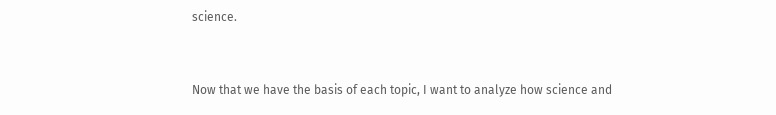science.


Now that we have the basis of each topic, I want to analyze how science and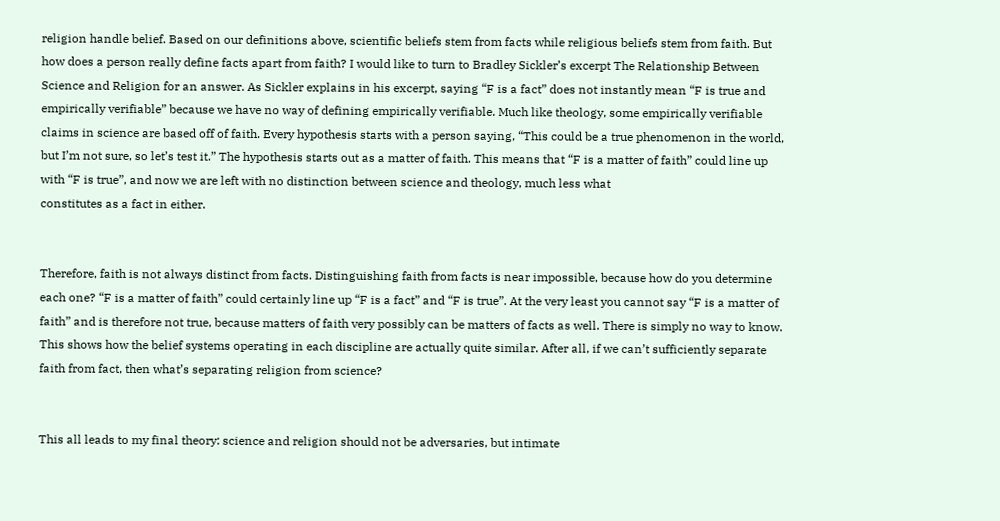religion handle belief. Based on our definitions above, scientific beliefs stem from facts while religious beliefs stem from faith. But how does a person really define facts apart from faith? I would like to turn to Bradley Sickler’s excerpt The Relationship Between Science and Religion for an answer. As Sickler explains in his excerpt, saying “F is a fact” does not instantly mean “F is true and empirically verifiable” because we have no way of defining empirically verifiable. Much like theology, some empirically verifiable claims in science are based off of faith. Every hypothesis starts with a person saying, “This could be a true phenomenon in the world, but I’m not sure, so let’s test it.” The hypothesis starts out as a matter of faith. This means that “F is a matter of faith” could line up with “F is true”, and now we are left with no distinction between science and theology, much less what
constitutes as a fact in either.


Therefore, faith is not always distinct from facts. Distinguishing faith from facts is near impossible, because how do you determine each one? “F is a matter of faith” could certainly line up “F is a fact” and “F is true”. At the very least you cannot say “F is a matter of faith” and is therefore not true, because matters of faith very possibly can be matters of facts as well. There is simply no way to know. This shows how the belief systems operating in each discipline are actually quite similar. After all, if we can’t sufficiently separate faith from fact, then what’s separating religion from science?


This all leads to my final theory: science and religion should not be adversaries, but intimate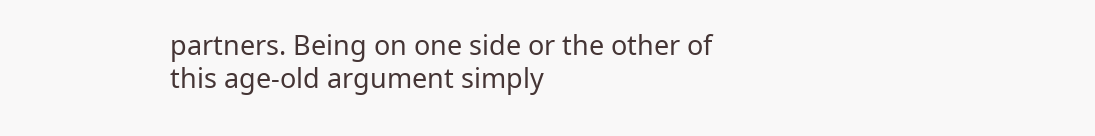partners. Being on one side or the other of this age-old argument simply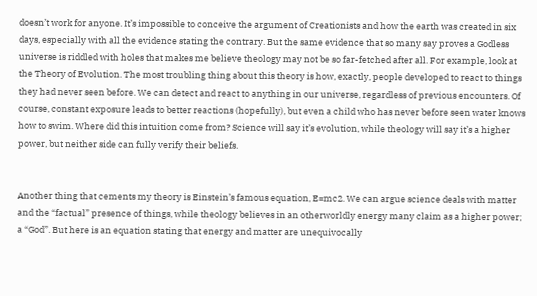doesn’t work for anyone. It’s impossible to conceive the argument of Creationists and how the earth was created in six days, especially with all the evidence stating the contrary. But the same evidence that so many say proves a Godless universe is riddled with holes that makes me believe theology may not be so far-fetched after all. For example, look at the Theory of Evolution. The most troubling thing about this theory is how, exactly, people developed to react to things they had never seen before. We can detect and react to anything in our universe, regardless of previous encounters. Of course, constant exposure leads to better reactions (hopefully), but even a child who has never before seen water knows how to swim. Where did this intuition come from? Science will say it’s evolution, while theology will say it’s a higher power, but neither side can fully verify their beliefs.


Another thing that cements my theory is Einstein’s famous equation, E=mc2. We can argue science deals with matter and the “factual” presence of things, while theology believes in an otherworldly energy many claim as a higher power; a “God”. But here is an equation stating that energy and matter are unequivocally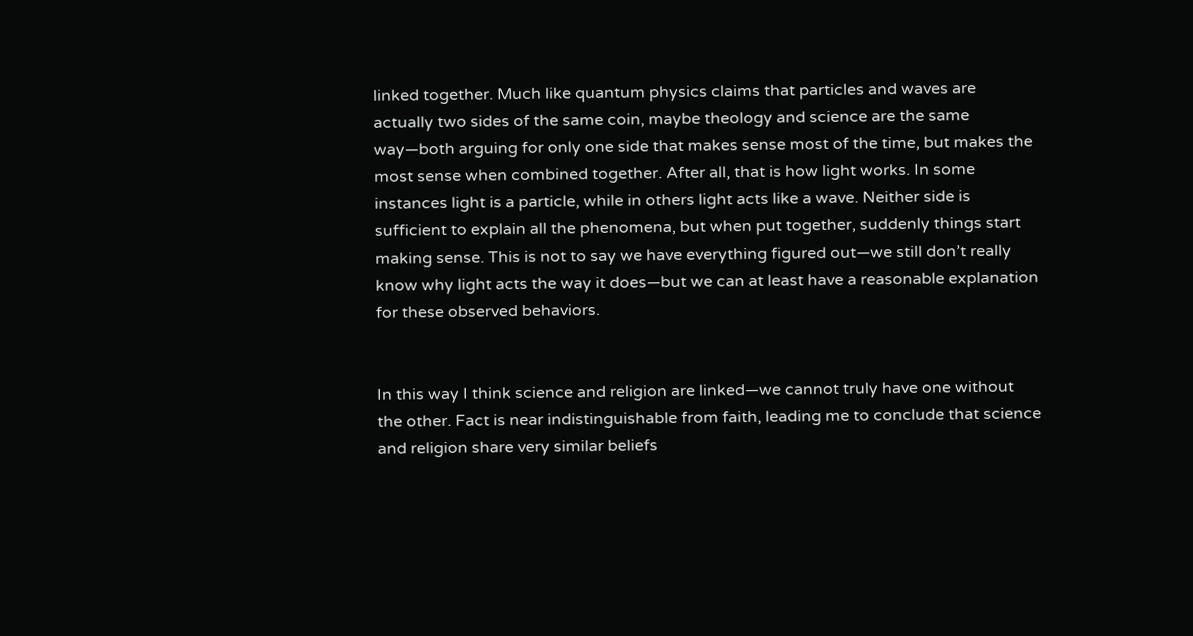linked together. Much like quantum physics claims that particles and waves are actually two sides of the same coin, maybe theology and science are the same way—both arguing for only one side that makes sense most of the time, but makes the most sense when combined together. After all, that is how light works. In some instances light is a particle, while in others light acts like a wave. Neither side is sufficient to explain all the phenomena, but when put together, suddenly things start making sense. This is not to say we have everything figured out—we still don’t really know why light acts the way it does—but we can at least have a reasonable explanation for these observed behaviors.


In this way I think science and religion are linked—we cannot truly have one without the other. Fact is near indistinguishable from faith, leading me to conclude that science and religion share very similar beliefs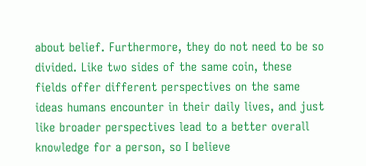about belief. Furthermore, they do not need to be so divided. Like two sides of the same coin, these fields offer different perspectives on the same ideas humans encounter in their daily lives, and just like broader perspectives lead to a better overall knowledge for a person, so I believe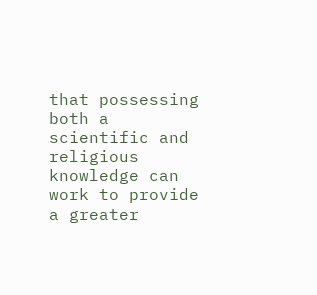that possessing both a scientific and religious knowledge can work to provide a greater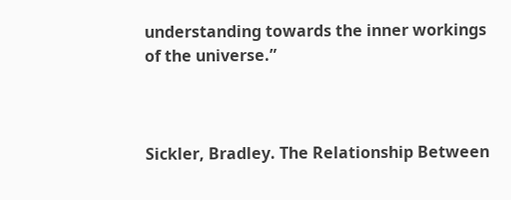understanding towards the inner workings of the universe.”



Sickler, Bradley. The Relationship Between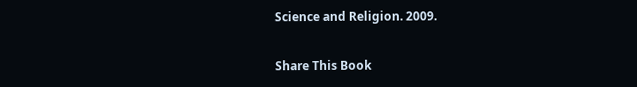Science and Religion. 2009.

Share This Book